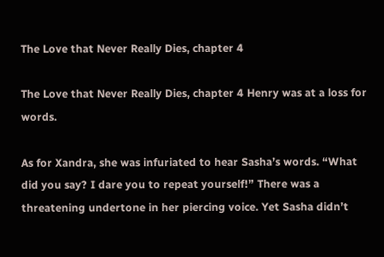The Love that Never Really Dies, chapter 4

The Love that Never Really Dies, chapter 4 Henry was at a loss for words.

As for Xandra, she was infuriated to hear Sasha’s words. “What did you say? I dare you to repeat yourself!” There was a threatening undertone in her piercing voice. Yet Sasha didn’t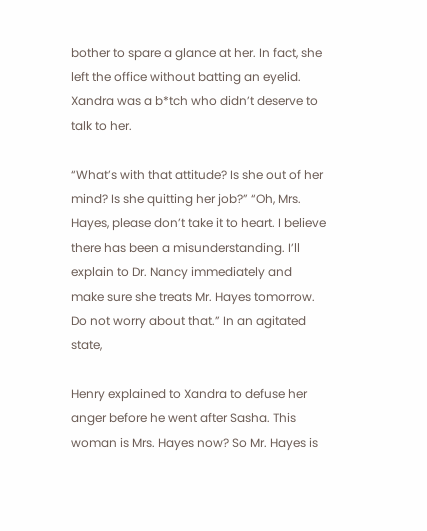bother to spare a glance at her. In fact, she left the office without batting an eyelid. Xandra was a b*tch who didn’t deserve to talk to her.

“What’s with that attitude? Is she out of her mind? Is she quitting her job?” “Oh, Mrs. Hayes, please don’t take it to heart. I believe there has been a misunderstanding. I’ll explain to Dr. Nancy immediately and make sure she treats Mr. Hayes tomorrow. Do not worry about that.” In an agitated state,

Henry explained to Xandra to defuse her anger before he went after Sasha. This woman is Mrs. Hayes now? So Mr. Hayes is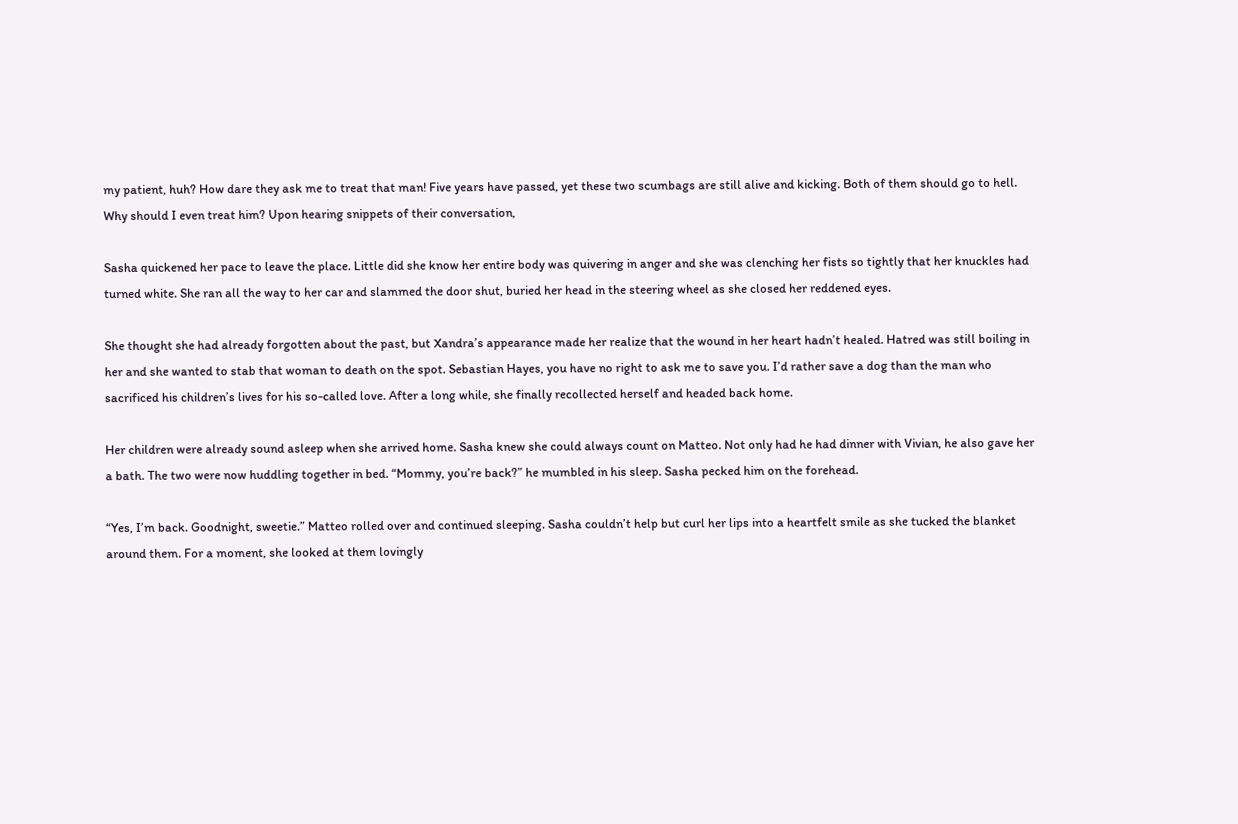my patient, huh? How dare they ask me to treat that man! Five years have passed, yet these two scumbags are still alive and kicking. Both of them should go to hell. Why should I even treat him? Upon hearing snippets of their conversation,

Sasha quickened her pace to leave the place. Little did she know her entire body was quivering in anger and she was clenching her fists so tightly that her knuckles had turned white. She ran all the way to her car and slammed the door shut, buried her head in the steering wheel as she closed her reddened eyes.

She thought she had already forgotten about the past, but Xandra’s appearance made her realize that the wound in her heart hadn’t healed. Hatred was still boiling in her and she wanted to stab that woman to death on the spot. Sebastian Hayes, you have no right to ask me to save you. I’d rather save a dog than the man who sacrificed his children’s lives for his so-called love. After a long while, she finally recollected herself and headed back home.

Her children were already sound asleep when she arrived home. Sasha knew she could always count on Matteo. Not only had he had dinner with Vivian, he also gave her a bath. The two were now huddling together in bed. “Mommy, you’re back?” he mumbled in his sleep. Sasha pecked him on the forehead.

“Yes, I’m back. Goodnight, sweetie.” Matteo rolled over and continued sleeping. Sasha couldn’t help but curl her lips into a heartfelt smile as she tucked the blanket around them. For a moment, she looked at them lovingly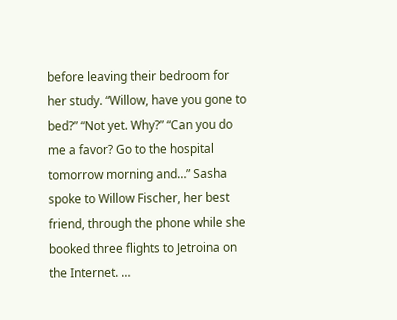before leaving their bedroom for her study. “Willow, have you gone to bed?” “Not yet. Why?” “Can you do me a favor? Go to the hospital tomorrow morning and…” Sasha spoke to Willow Fischer, her best friend, through the phone while she booked three flights to Jetroina on the Internet. …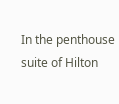In the penthouse suite of Hilton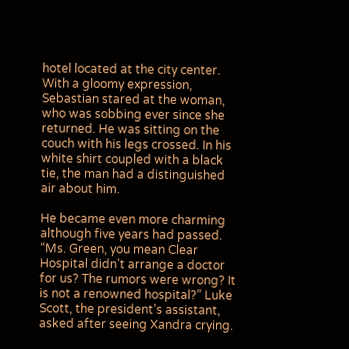hotel located at the city center. With a gloomy expression, Sebastian stared at the woman, who was sobbing ever since she returned. He was sitting on the couch with his legs crossed. In his white shirt coupled with a black tie, the man had a distinguished air about him.

He became even more charming although five years had passed. “Ms. Green, you mean Clear Hospital didn’t arrange a doctor for us? The rumors were wrong? It is not a renowned hospital?” Luke Scott, the president’s assistant, asked after seeing Xandra crying.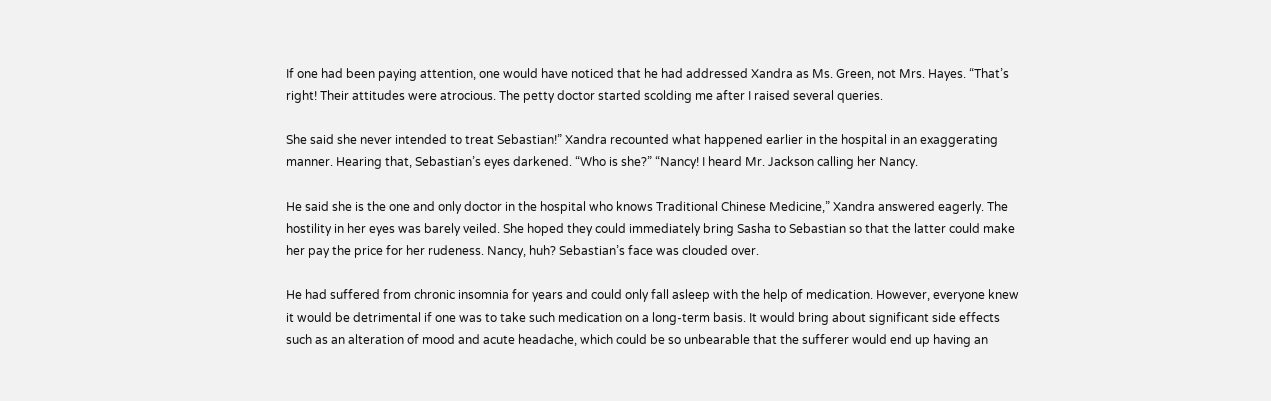If one had been paying attention, one would have noticed that he had addressed Xandra as Ms. Green, not Mrs. Hayes. “That’s right! Their attitudes were atrocious. The petty doctor started scolding me after I raised several queries.

She said she never intended to treat Sebastian!” Xandra recounted what happened earlier in the hospital in an exaggerating manner. Hearing that, Sebastian’s eyes darkened. “Who is she?” “Nancy! I heard Mr. Jackson calling her Nancy.

He said she is the one and only doctor in the hospital who knows Traditional Chinese Medicine,” Xandra answered eagerly. The hostility in her eyes was barely veiled. She hoped they could immediately bring Sasha to Sebastian so that the latter could make her pay the price for her rudeness. Nancy, huh? Sebastian’s face was clouded over.

He had suffered from chronic insomnia for years and could only fall asleep with the help of medication. However, everyone knew it would be detrimental if one was to take such medication on a long-term basis. It would bring about significant side effects such as an alteration of mood and acute headache, which could be so unbearable that the sufferer would end up having an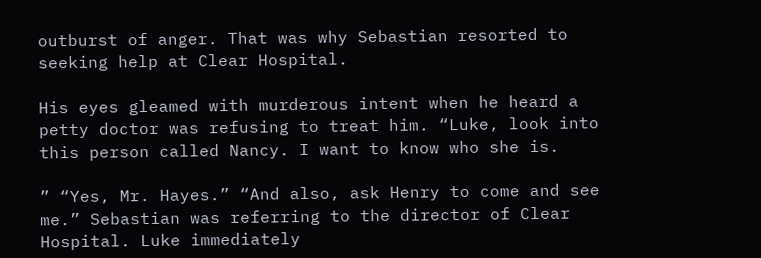outburst of anger. That was why Sebastian resorted to seeking help at Clear Hospital.

His eyes gleamed with murderous intent when he heard a petty doctor was refusing to treat him. “Luke, look into this person called Nancy. I want to know who she is.

” “Yes, Mr. Hayes.” “And also, ask Henry to come and see me.” Sebastian was referring to the director of Clear Hospital. Luke immediately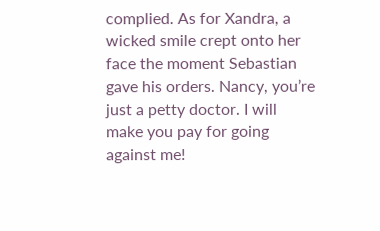complied. As for Xandra, a wicked smile crept onto her face the moment Sebastian gave his orders. Nancy, you’re just a petty doctor. I will make you pay for going against me!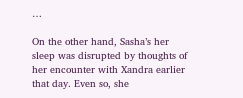…

On the other hand, Sasha’s her sleep was disrupted by thoughts of her encounter with Xandra earlier that day. Even so, she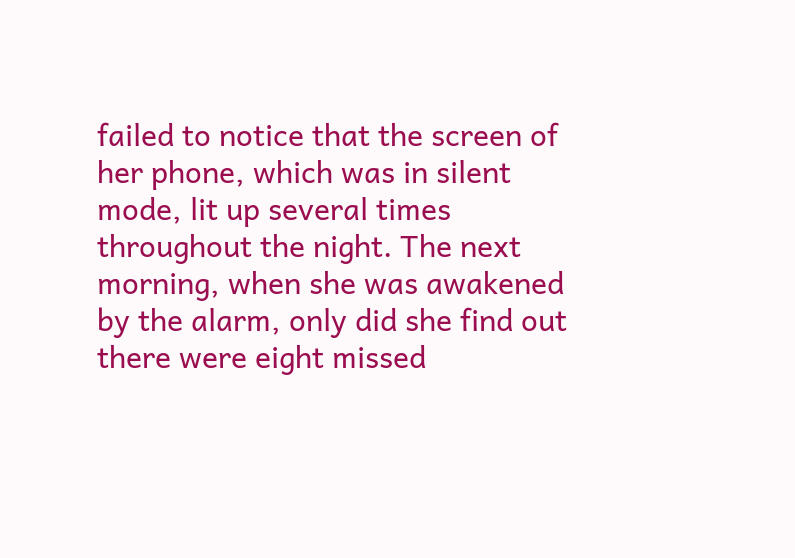failed to notice that the screen of her phone, which was in silent mode, lit up several times throughout the night. The next morning, when she was awakened by the alarm, only did she find out there were eight missed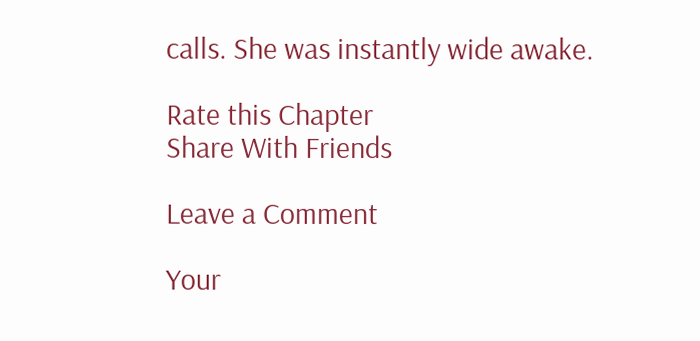calls. She was instantly wide awake.

Rate this Chapter
Share With Friends

Leave a Comment

Your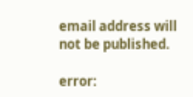email address will not be published.

error: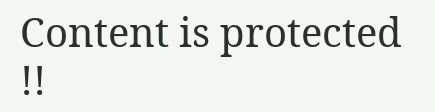Content is protected !!